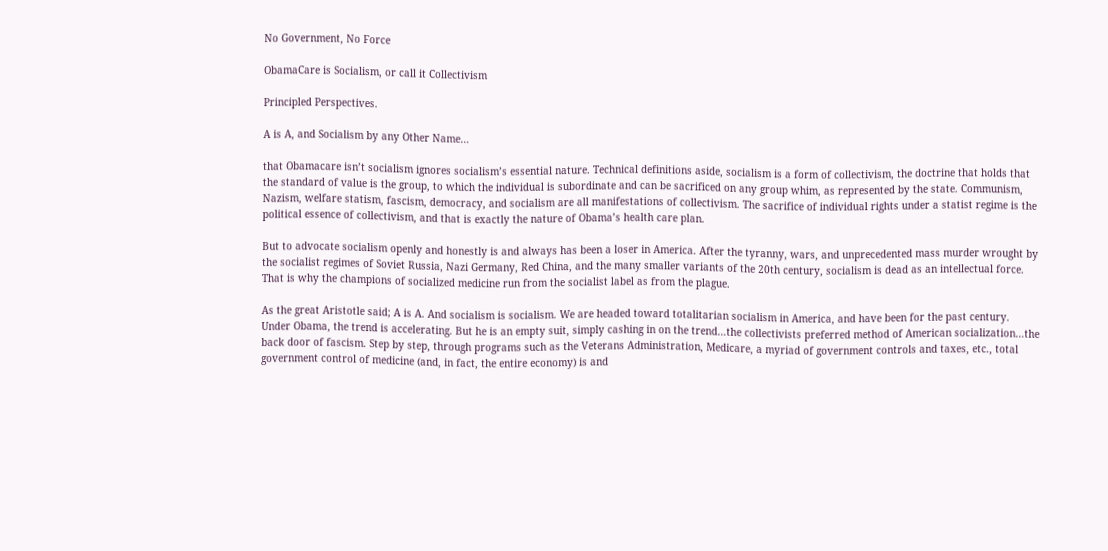No Government, No Force

ObamaCare is Socialism, or call it Collectivism

Principled Perspectives.

A is A, and Socialism by any Other Name…

that Obamacare isn’t socialism ignores socialism’s essential nature. Technical definitions aside, socialism is a form of collectivism, the doctrine that holds that the standard of value is the group, to which the individual is subordinate and can be sacrificed on any group whim, as represented by the state. Communism, Nazism, welfare statism, fascism, democracy, and socialism are all manifestations of collectivism. The sacrifice of individual rights under a statist regime is the political essence of collectivism, and that is exactly the nature of Obama’s health care plan.

But to advocate socialism openly and honestly is and always has been a loser in America. After the tyranny, wars, and unprecedented mass murder wrought by the socialist regimes of Soviet Russia, Nazi Germany, Red China, and the many smaller variants of the 20th century, socialism is dead as an intellectual force. That is why the champions of socialized medicine run from the socialist label as from the plague.

As the great Aristotle said; A is A. And socialism is socialism. We are headed toward totalitarian socialism in America, and have been for the past century. Under Obama, the trend is accelerating. But he is an empty suit, simply cashing in on the trend…the collectivists preferred method of American socialization…the back door of fascism. Step by step, through programs such as the Veterans Administration, Medicare, a myriad of government controls and taxes, etc., total government control of medicine (and, in fact, the entire economy) is and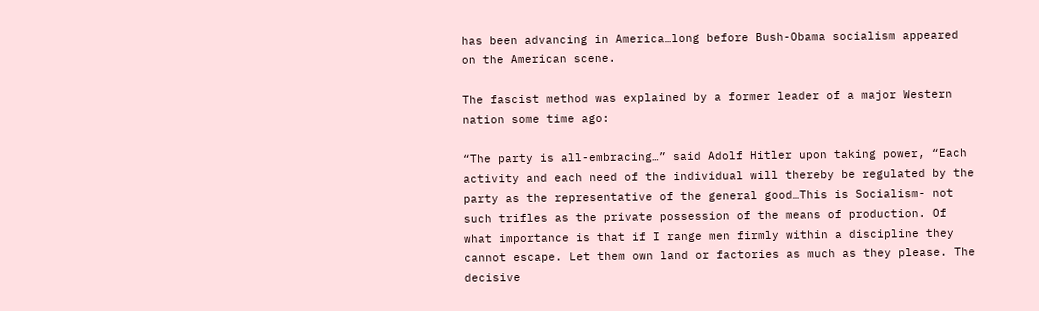has been advancing in America…long before Bush-Obama socialism appeared on the American scene.

The fascist method was explained by a former leader of a major Western nation some time ago:

“The party is all-embracing…” said Adolf Hitler upon taking power, “Each activity and each need of the individual will thereby be regulated by the party as the representative of the general good…This is Socialism- not such trifles as the private possession of the means of production. Of what importance is that if I range men firmly within a discipline they cannot escape. Let them own land or factories as much as they please. The decisive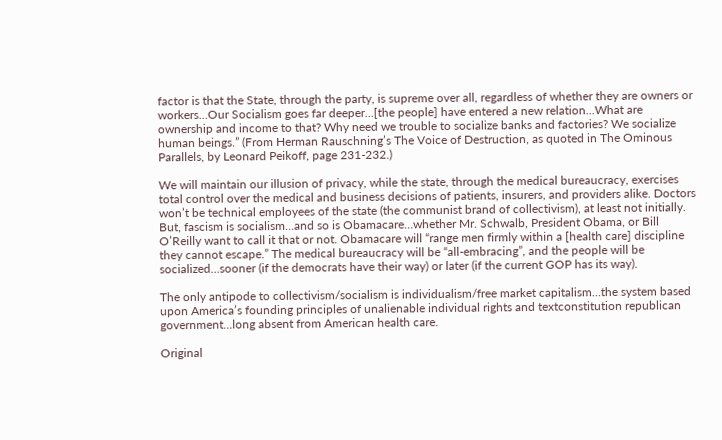factor is that the State, through the party, is supreme over all, regardless of whether they are owners or workers…Our Socialism goes far deeper…[the people] have entered a new relation…What are ownership and income to that? Why need we trouble to socialize banks and factories? We socialize human beings.” (From Herman Rauschning’s The Voice of Destruction, as quoted in The Ominous Parallels, by Leonard Peikoff, page 231-232.)

We will maintain our illusion of privacy, while the state, through the medical bureaucracy, exercises total control over the medical and business decisions of patients, insurers, and providers alike. Doctors won’t be technical employees of the state (the communist brand of collectivism), at least not initially. But, fascism is socialism…and so is Obamacare…whether Mr. Schwalb, President Obama, or Bill O’Reilly want to call it that or not. Obamacare will “range men firmly within a [health care] discipline they cannot escape.” The medical bureaucracy will be “all-embracing”, and the people will be socialized…sooner (if the democrats have their way) or later (if the current GOP has its way).

The only antipode to collectivism/socialism is individualism/free market capitalism…the system based upon America’s founding principles of unalienable individual rights and textconstitution republican government…long absent from American health care.

Original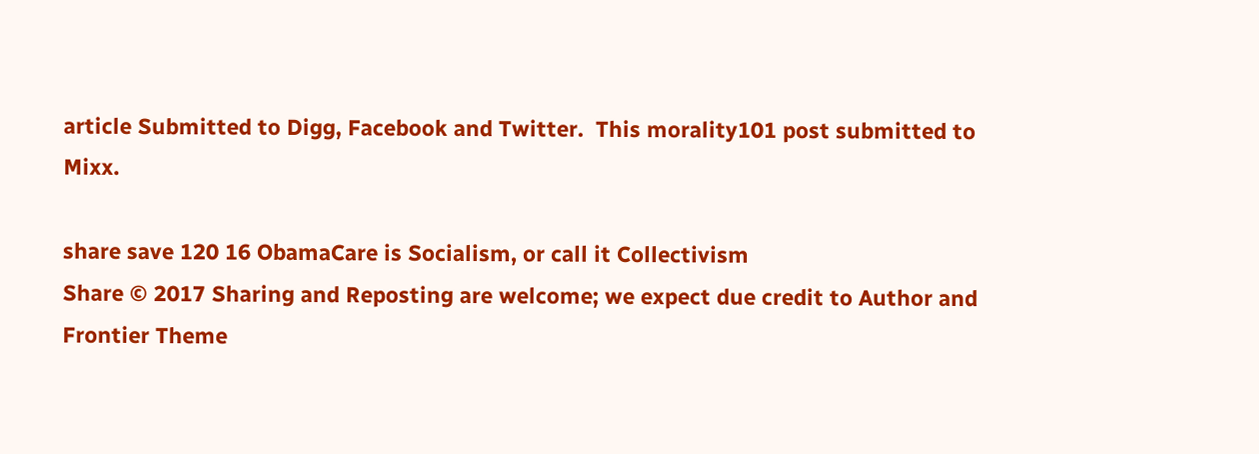article Submitted to Digg, Facebook and Twitter.  This morality101 post submitted to Mixx.

share save 120 16 ObamaCare is Socialism, or call it Collectivism
Share © 2017 Sharing and Reposting are welcome; we expect due credit to Author and Frontier Theme